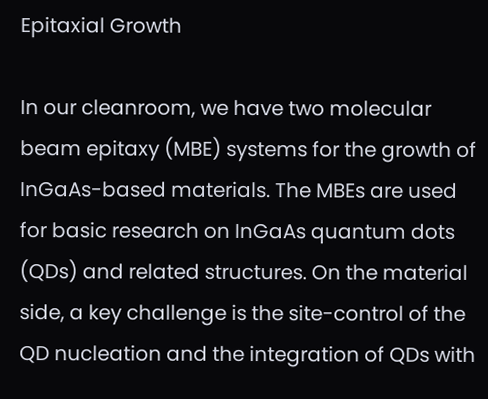Epitaxial Growth

In our cleanroom, we have two molecular beam epitaxy (MBE) systems for the growth of InGaAs-based materials. The MBEs are used for basic research on InGaAs quantum dots (QDs) and related structures. On the material side, a key challenge is the site-control of the QD nucleation and the integration of QDs with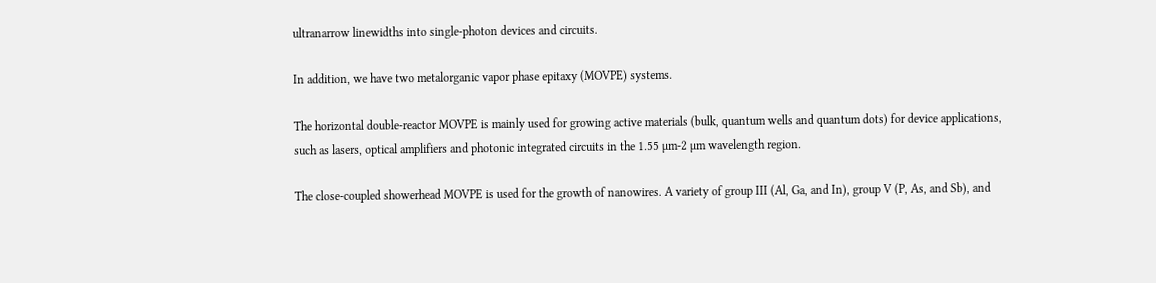ultranarrow linewidths into single-photon devices and circuits.

In addition, we have two metalorganic vapor phase epitaxy (MOVPE) systems.

The horizontal double-reactor MOVPE is mainly used for growing active materials (bulk, quantum wells and quantum dots) for device applications, such as lasers, optical amplifiers and photonic integrated circuits in the 1.55 µm-2 µm wavelength region.

The close-coupled showerhead MOVPE is used for the growth of nanowires. A variety of group III (Al, Ga, and In), group V (P, As, and Sb), and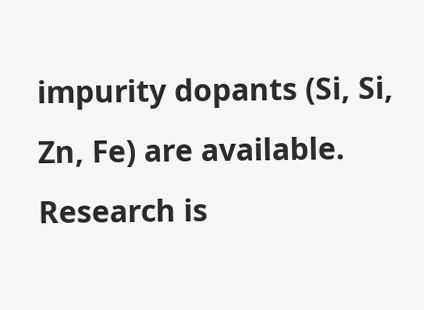impurity dopants (Si, Si, Zn, Fe) are available. Research is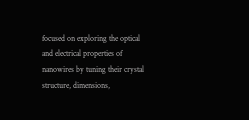focused on exploring the optical and electrical properties of nanowires by tuning their crystal structure, dimensions,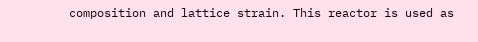composition and lattice strain. This reactor is used as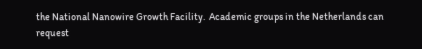the National Nanowire Growth Facility.  Academic groups in the Netherlands can request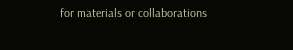for materials or collaborations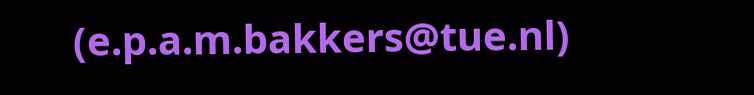(e.p.a.m.bakkers@tue.nl)